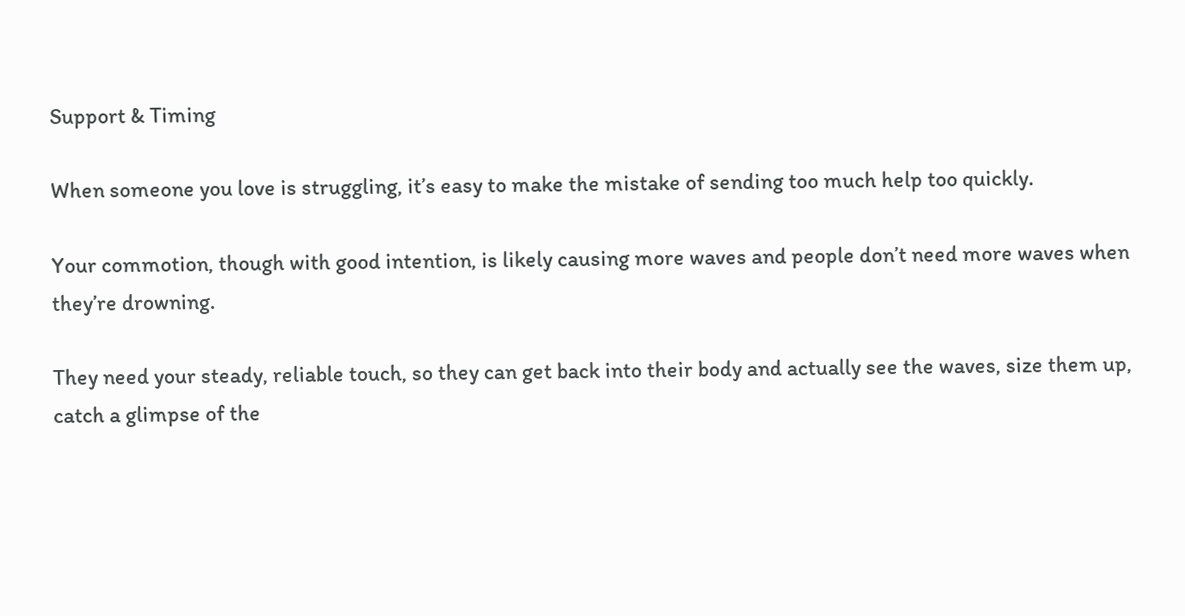Support & Timing

When someone you love is struggling, it’s easy to make the mistake of sending too much help too quickly.

Your commotion, though with good intention, is likely causing more waves and people don’t need more waves when they’re drowning.

They need your steady, reliable touch, so they can get back into their body and actually see the waves, size them up, catch a glimpse of the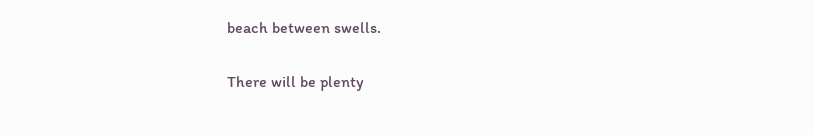beach between swells.

There will be plenty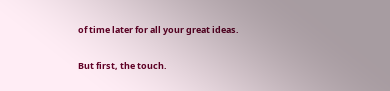of time later for all your great ideas.

But first, the touch.